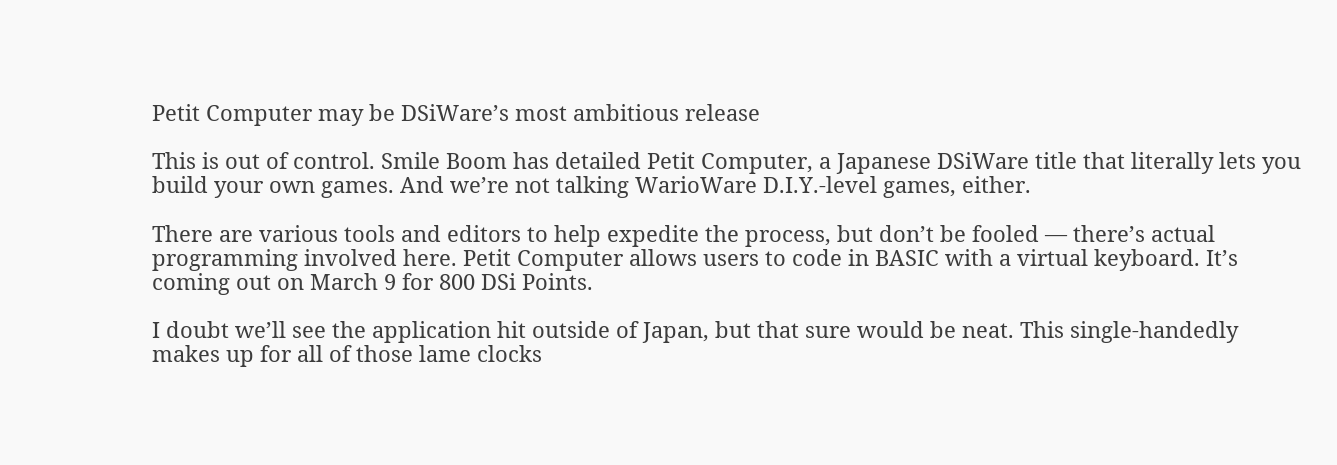Petit Computer may be DSiWare’s most ambitious release

This is out of control. Smile Boom has detailed Petit Computer, a Japanese DSiWare title that literally lets you build your own games. And we’re not talking WarioWare D.I.Y.-level games, either.

There are various tools and editors to help expedite the process, but don’t be fooled — there’s actual programming involved here. Petit Computer allows users to code in BASIC with a virtual keyboard. It’s coming out on March 9 for 800 DSi Points.

I doubt we’ll see the application hit outside of Japan, but that sure would be neat. This single-handedly makes up for all of those lame clocks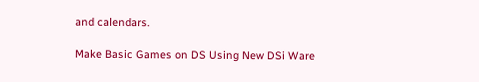and calendars.

Make Basic Games on DS Using New DSi Ware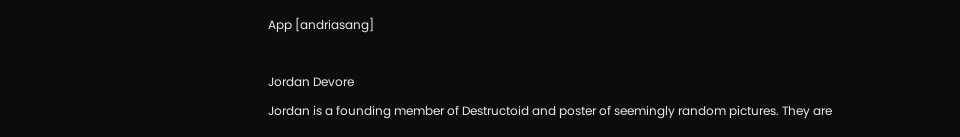App [andriasang]

Jordan Devore
Jordan is a founding member of Destructoid and poster of seemingly random pictures. They are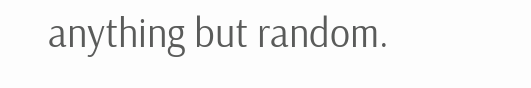anything but random.